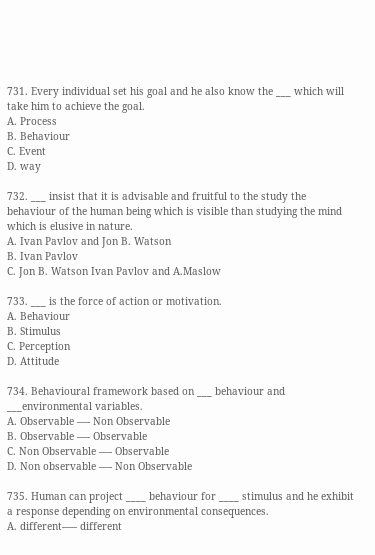731. Every individual set his goal and he also know the ___ which will take him to achieve the goal.
A. Process
B. Behaviour
C. Event
D. way

732. ___ insist that it is advisable and fruitful to the study the behaviour of the human being which is visible than studying the mind which is elusive in nature.
A. Ivan Pavlov and Jon B. Watson
B. Ivan Pavlov
C. Jon B. Watson Ivan Pavlov and A.Maslow

733. ___ is the force of action or motivation.
A. Behaviour
B. Stimulus
C. Perception
D. Attitude

734. Behavioural framework based on ___ behaviour and ___environmental variables.
A. Observable —- Non Observable
B. Observable —- Observable
C. Non Observable —- Observable
D. Non observable —- Non Observable

735. Human can project ____ behaviour for ____ stimulus and he exhibit a response depending on environmental consequences.
A. different—– different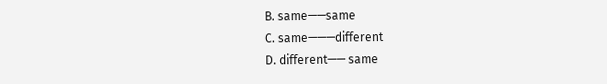B. same——same
C. same———different
D. different—— same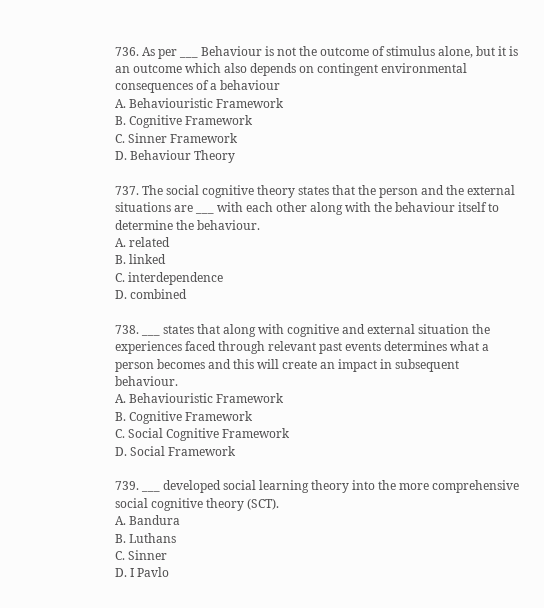736. As per ___ Behaviour is not the outcome of stimulus alone, but it is an outcome which also depends on contingent environmental consequences of a behaviour
A. Behaviouristic Framework
B. Cognitive Framework
C. Sinner Framework
D. Behaviour Theory

737. The social cognitive theory states that the person and the external situations are ___ with each other along with the behaviour itself to determine the behaviour.
A. related
B. linked
C. interdependence
D. combined

738. ___ states that along with cognitive and external situation the experiences faced through relevant past events determines what a person becomes and this will create an impact in subsequent behaviour.
A. Behaviouristic Framework
B. Cognitive Framework
C. Social Cognitive Framework
D. Social Framework

739. ___ developed social learning theory into the more comprehensive social cognitive theory (SCT).
A. Bandura
B. Luthans
C. Sinner
D. I Pavlo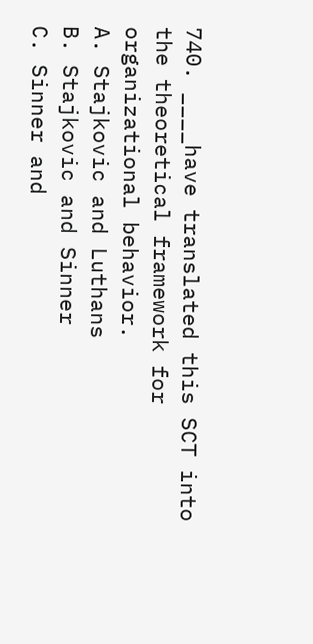740. ____have translated this SCT into the theoretical framework for organizational behavior.
A. Stajkovic and Luthans
B. Stajkovic and Sinner
C. Sinner and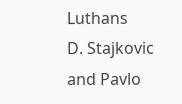Luthans
D. Stajkovic and Pavlo